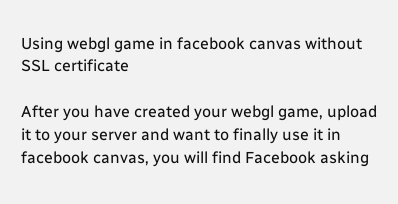Using webgl game in facebook canvas without SSL certificate

After you have created your webgl game, upload it to your server and want to finally use it in facebook canvas, you will find Facebook asking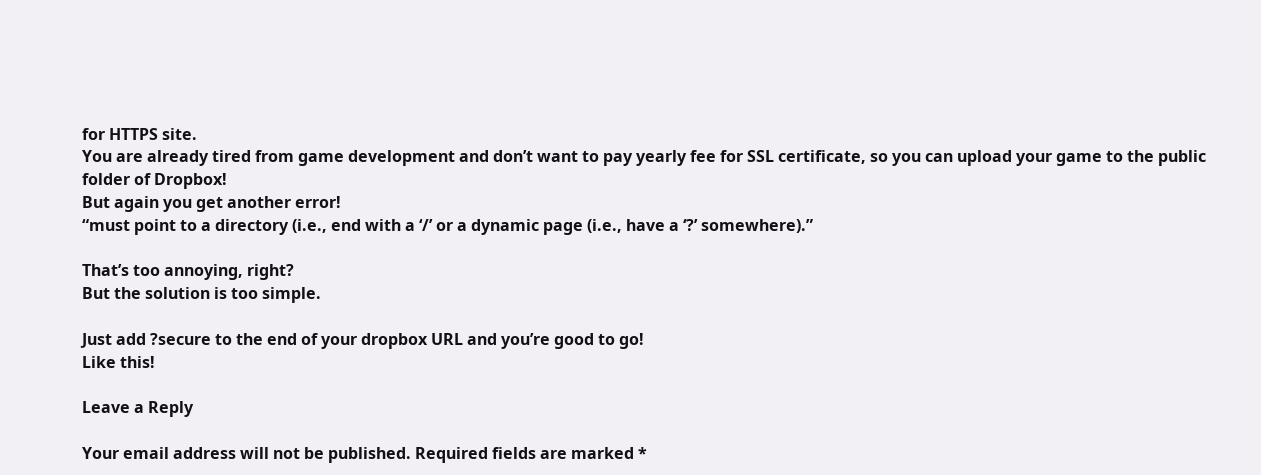for HTTPS site.
You are already tired from game development and don’t want to pay yearly fee for SSL certificate, so you can upload your game to the public folder of Dropbox!
But again you get another error!
“must point to a directory (i.e., end with a ‘/’ or a dynamic page (i.e., have a ‘?’ somewhere).”

That’s too annoying, right?
But the solution is too simple.

Just add ?secure to the end of your dropbox URL and you’re good to go!
Like this!

Leave a Reply

Your email address will not be published. Required fields are marked *